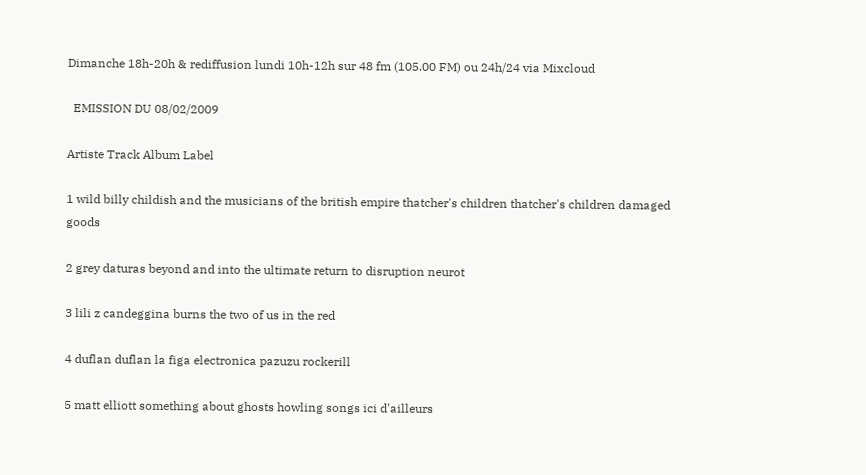Dimanche 18h-20h & rediffusion lundi 10h-12h sur 48 fm (105.00 FM) ou 24h/24 via Mixcloud

  EMISSION DU 08/02/2009

Artiste Track Album Label

1 wild billy childish and the musicians of the british empire thatcher's children thatcher's children damaged goods

2 grey daturas beyond and into the ultimate return to disruption neurot

3 lili z candeggina burns the two of us in the red

4 duflan duflan la figa electronica pazuzu rockerill

5 matt elliott something about ghosts howling songs ici d'ailleurs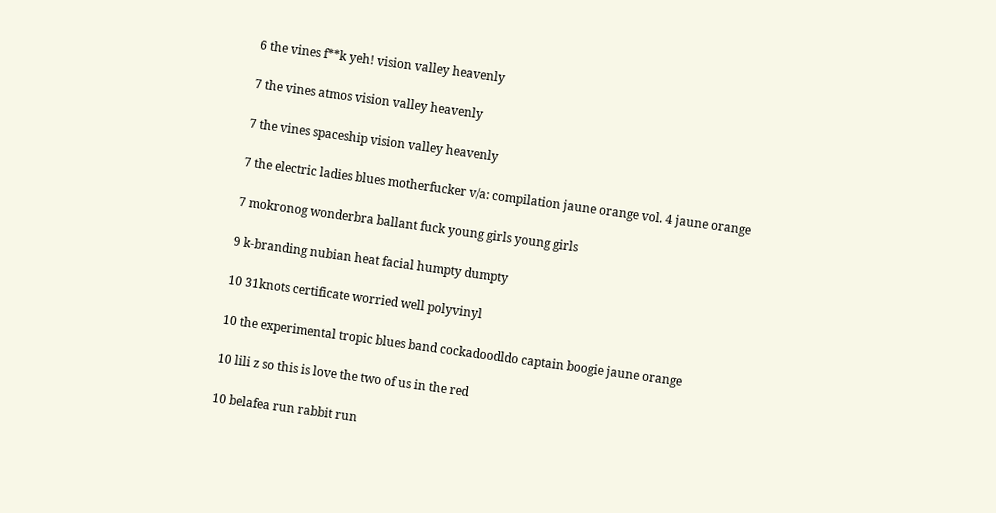6 the vines f**k yeh! vision valley heavenly

7 the vines atmos vision valley heavenly

7 the vines spaceship vision valley heavenly

7 the electric ladies blues motherfucker v/a: compilation jaune orange vol. 4 jaune orange

7 mokronog wonderbra ballant fuck young girls young girls

9 k-branding nubian heat facial humpty dumpty

10 31knots certificate worried well polyvinyl

10 the experimental tropic blues band cockadoodldo captain boogie jaune orange

10 lili z so this is love the two of us in the red

10 belafea run rabbit run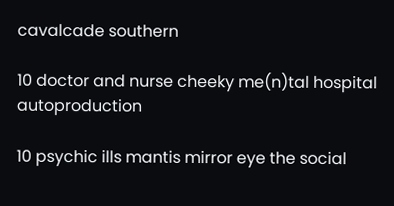cavalcade southern

10 doctor and nurse cheeky me(n)tal hospital autoproduction

10 psychic ills mantis mirror eye the social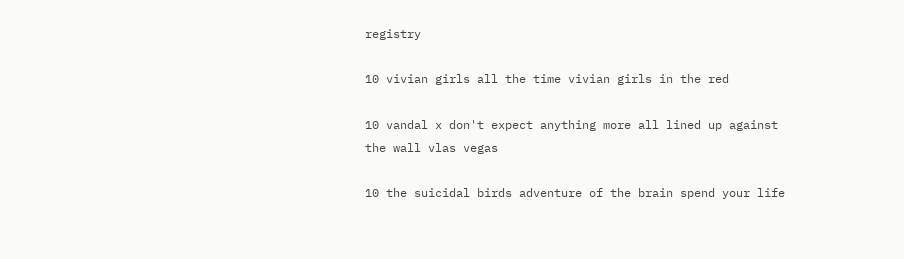registry

10 vivian girls all the time vivian girls in the red

10 vandal x don't expect anything more all lined up against the wall vlas vegas

10 the suicidal birds adventure of the brain spend your life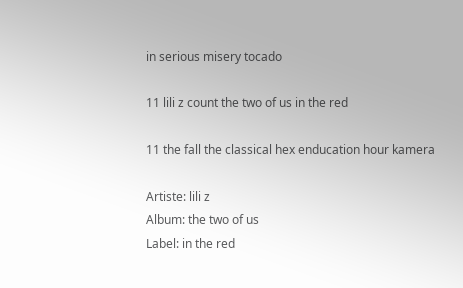in serious misery tocado

11 lili z count the two of us in the red

11 the fall the classical hex enducation hour kamera

Artiste: lili z
Album: the two of us
Label: in the red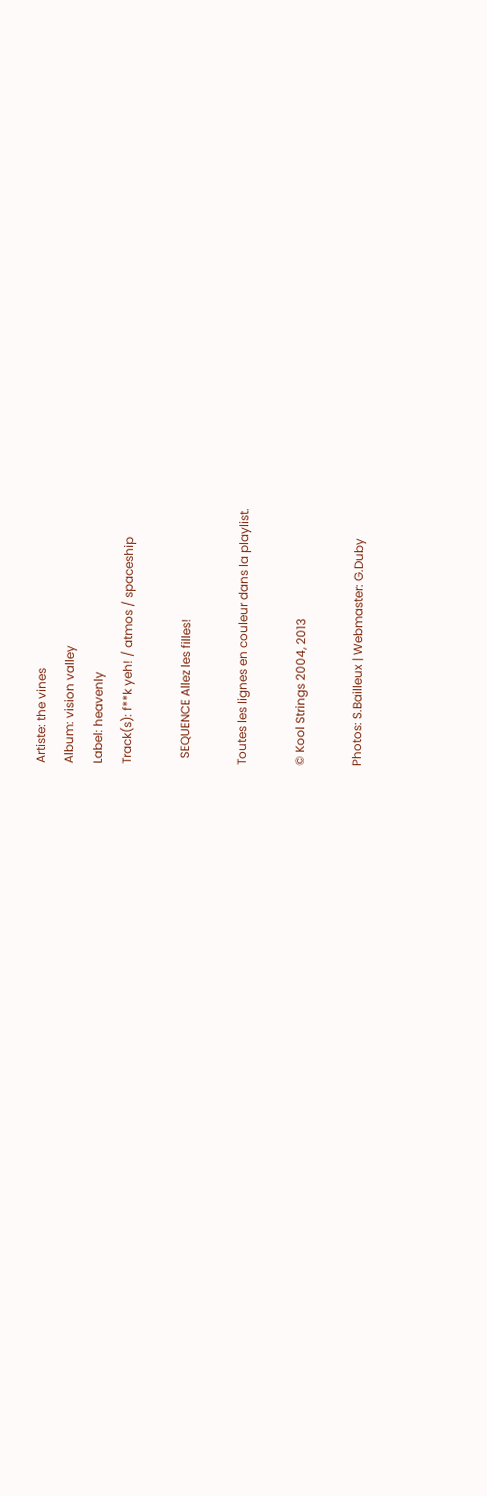Artiste: the vines
Album: vision valley
Label: heavenly
Track(s): f**k yeh! / atmos / spaceship

  SEQUENCE Allez les filles!

Toutes les lignes en couleur dans la playlist.

© Kool Strings 2004, 2013

Photos: S.Bailleux | Webmaster: G.Duby